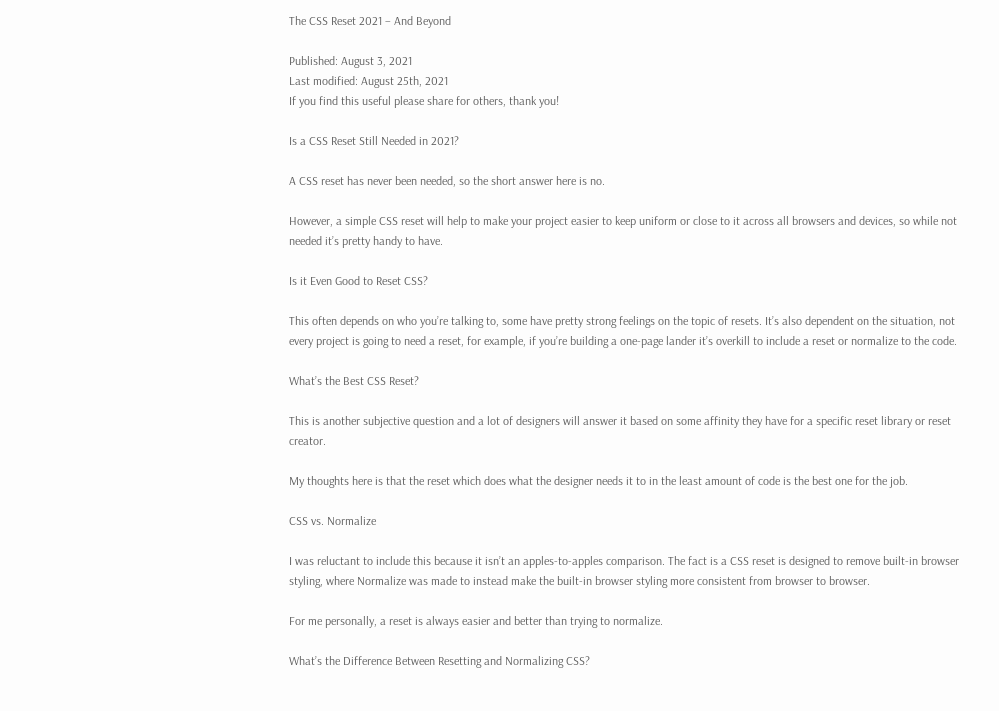The CSS Reset 2021 – And Beyond

Published: August 3, 2021
Last modified: August 25th, 2021
If you find this useful please share for others, thank you!

Is a CSS Reset Still Needed in 2021?

A CSS reset has never been needed, so the short answer here is no.

However, a simple CSS reset will help to make your project easier to keep uniform or close to it across all browsers and devices, so while not needed it’s pretty handy to have.

Is it Even Good to Reset CSS?

This often depends on who you’re talking to, some have pretty strong feelings on the topic of resets. It’s also dependent on the situation, not every project is going to need a reset, for example, if you’re building a one-page lander it’s overkill to include a reset or normalize to the code.

What’s the Best CSS Reset?

This is another subjective question and a lot of designers will answer it based on some affinity they have for a specific reset library or reset creator.

My thoughts here is that the reset which does what the designer needs it to in the least amount of code is the best one for the job.

CSS vs. Normalize

I was reluctant to include this because it isn’t an apples-to-apples comparison. The fact is a CSS reset is designed to remove built-in browser styling, where Normalize was made to instead make the built-in browser styling more consistent from browser to browser.

For me personally, a reset is always easier and better than trying to normalize.

What’s the Difference Between Resetting and Normalizing CSS?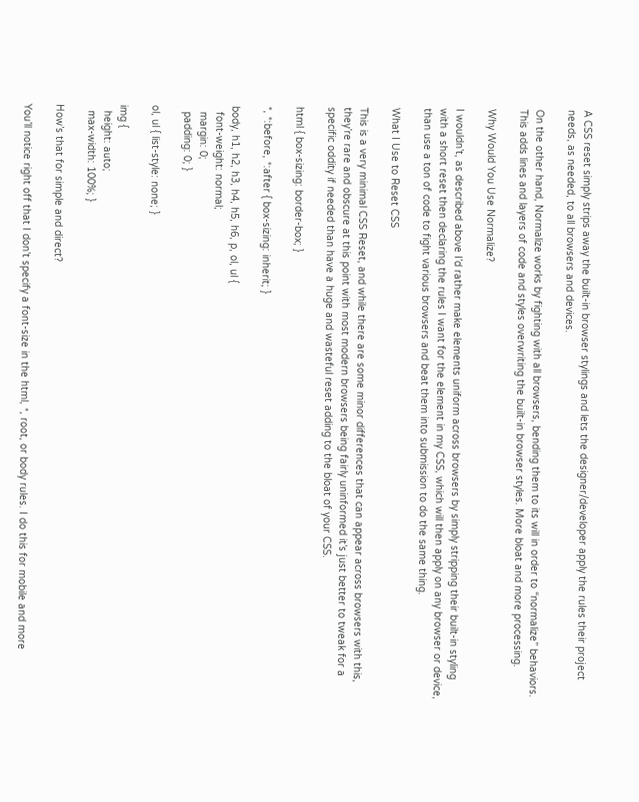A CSS reset simply strips away the built-in browser stylings and lets the designer/developer apply the rules their project needs, as needed, to all browsers and devices.

On the other hand, Normalize works by fighting with all browsers, bending them to its will in order to “normalize” behaviors. This adds lines and layers of code and styles overwriting the built-in browser styles. More bloat and more processing.

Why Would You Use Normalize?

I wouldn’t, as described above I’d rather make elements uniform across browsers by simply stripping their built-in styling with a short reset then declaring the rules I want for the element in my CSS, which will then apply on any browser or device, than use a ton of code to fight various browsers and beat them into submission to do the same thing.

What I Use to Reset CSS

This is a very minimal CSS Reset, and while there are some minor differences that can appear across browsers with this, they’re rare and obscure at this point with most modern browsers being fairly uninformed it’s just better to tweak for a specific oddity if needed than have a huge and wasteful reset adding to the bloat of your CSS.

html { box-sizing: border-box; }

*, *:before, *:after { box-sizing: inherit; }

body, h1, h2, h3, h4, h5, h6, p, ol, ul {
  font-weight: normal;
  margin: 0;
  padding: 0; }

ol, ul { list-style: none; }

img {
  height: auto;
  max-width: 100%; }

How’s that for simple and direct?

You’ll notice right off that I don’t specify a font-size in the html, *, root, or body rules. I do this for mobile and more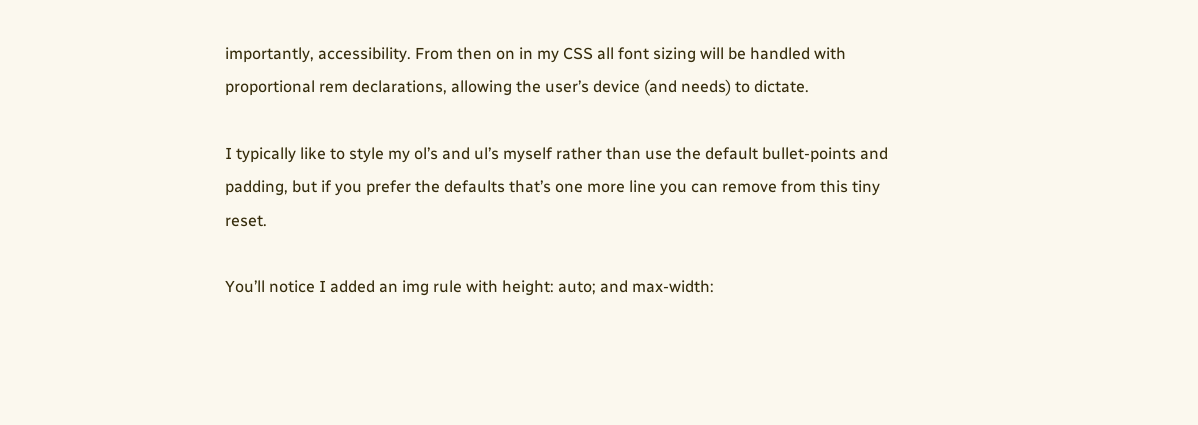importantly, accessibility. From then on in my CSS all font sizing will be handled with proportional rem declarations, allowing the user’s device (and needs) to dictate.

I typically like to style my ol’s and ul’s myself rather than use the default bullet-points and padding, but if you prefer the defaults that’s one more line you can remove from this tiny reset.

You’ll notice I added an img rule with height: auto; and max-width: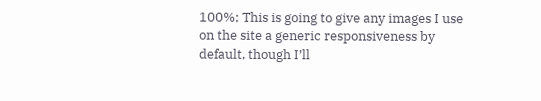100%; This is going to give any images I use on the site a generic responsiveness by default, though I’ll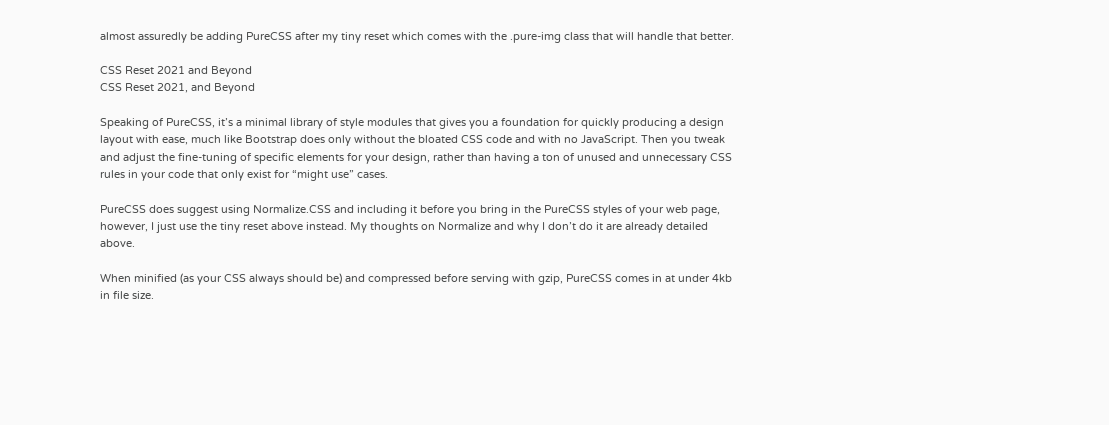almost assuredly be adding PureCSS after my tiny reset which comes with the .pure-img class that will handle that better.

CSS Reset 2021 and Beyond
CSS Reset 2021, and Beyond

Speaking of PureCSS, it’s a minimal library of style modules that gives you a foundation for quickly producing a design layout with ease, much like Bootstrap does only without the bloated CSS code and with no JavaScript. Then you tweak and adjust the fine-tuning of specific elements for your design, rather than having a ton of unused and unnecessary CSS rules in your code that only exist for “might use” cases.

PureCSS does suggest using Normalize.CSS and including it before you bring in the PureCSS styles of your web page, however, I just use the tiny reset above instead. My thoughts on Normalize and why I don’t do it are already detailed above.

When minified (as your CSS always should be) and compressed before serving with gzip, PureCSS comes in at under 4kb in file size.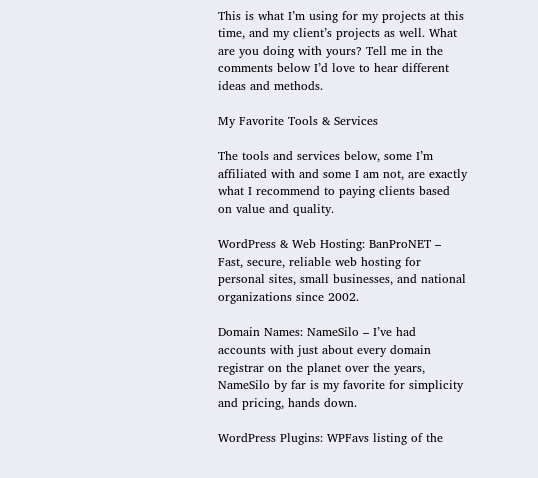This is what I’m using for my projects at this time, and my client’s projects as well. What are you doing with yours? Tell me in the comments below I’d love to hear different ideas and methods.

My Favorite Tools & Services

The tools and services below, some I’m affiliated with and some I am not, are exactly what I recommend to paying clients based on value and quality.

WordPress & Web Hosting: BanProNET – Fast, secure, reliable web hosting for personal sites, small businesses, and national organizations since 2002.

Domain Names: NameSilo – I’ve had accounts with just about every domain registrar on the planet over the years, NameSilo by far is my favorite for simplicity and pricing, hands down.

WordPress Plugins: WPFavs listing of the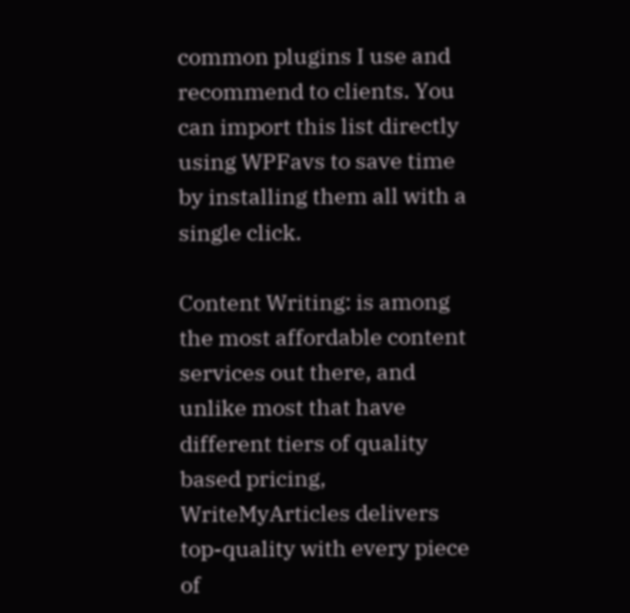common plugins I use and recommend to clients. You can import this list directly using WPFavs to save time by installing them all with a single click.

Content Writing: is among the most affordable content services out there, and unlike most that have different tiers of quality based pricing, WriteMyArticles delivers top-quality with every piece of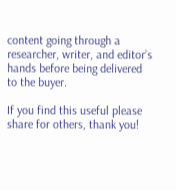content going through a researcher, writer, and editor’s hands before being delivered to the buyer.

If you find this useful please share for others, thank you!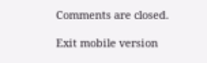Comments are closed.

Exit mobile version